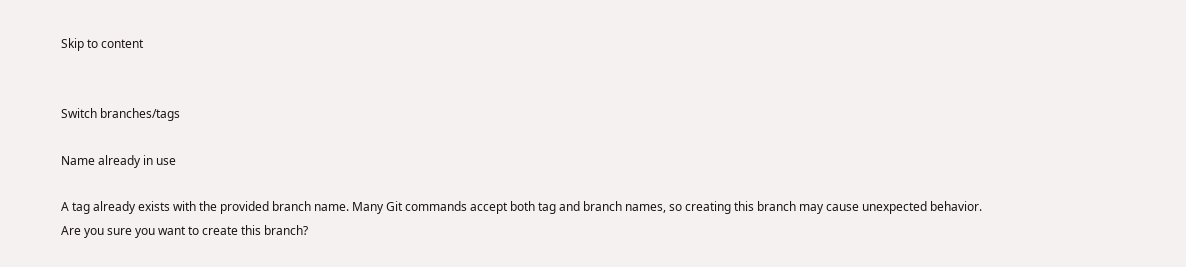Skip to content


Switch branches/tags

Name already in use

A tag already exists with the provided branch name. Many Git commands accept both tag and branch names, so creating this branch may cause unexpected behavior. Are you sure you want to create this branch?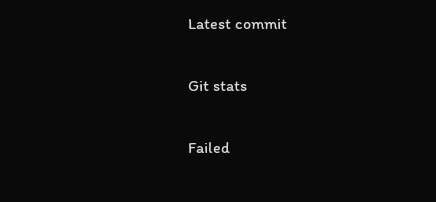Latest commit


Git stats


Failed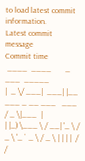to load latest commit information.
Latest commit message
Commit time
 ____  ____       _                            ___  _____
|  _ \/ ___|  ___| |__   ___ _ __ ___   ___   / _ \|___  |
| |_) \___ \ / __| '_ \ / _ \ '_ ` _ \ / _ \ | | | |  / /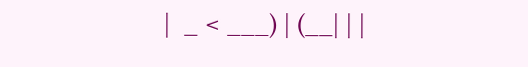|  _ < ___) | (__| | |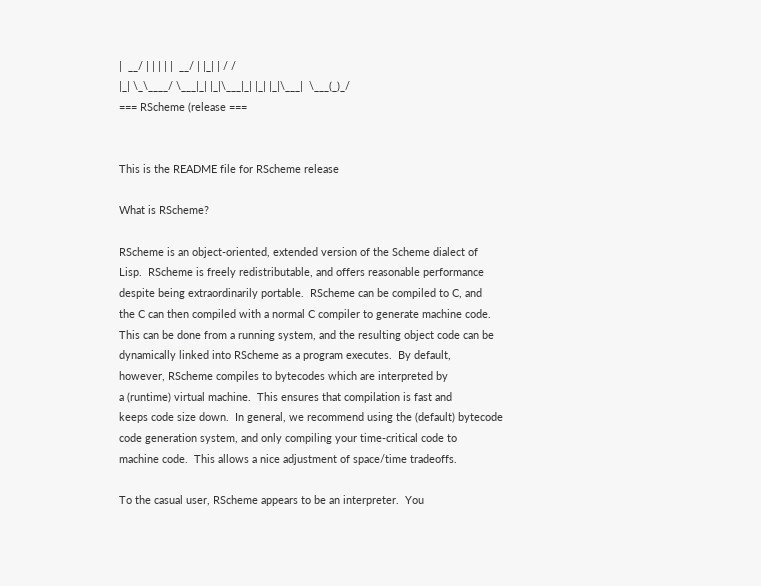|  __/ | | | | |  __/ | |_| | / /
|_| \_\____/ \___|_| |_|\___|_| |_| |_|\___|  \___(_)_/
=== RScheme (release ===


This is the README file for RScheme release

What is RScheme?

RScheme is an object-oriented, extended version of the Scheme dialect of
Lisp.  RScheme is freely redistributable, and offers reasonable performance
despite being extraordinarily portable.  RScheme can be compiled to C, and
the C can then compiled with a normal C compiler to generate machine code.
This can be done from a running system, and the resulting object code can be
dynamically linked into RScheme as a program executes.  By default,
however, RScheme compiles to bytecodes which are interpreted by
a (runtime) virtual machine.  This ensures that compilation is fast and
keeps code size down.  In general, we recommend using the (default) bytecode
code generation system, and only compiling your time-critical code to
machine code.  This allows a nice adjustment of space/time tradeoffs.

To the casual user, RScheme appears to be an interpreter.  You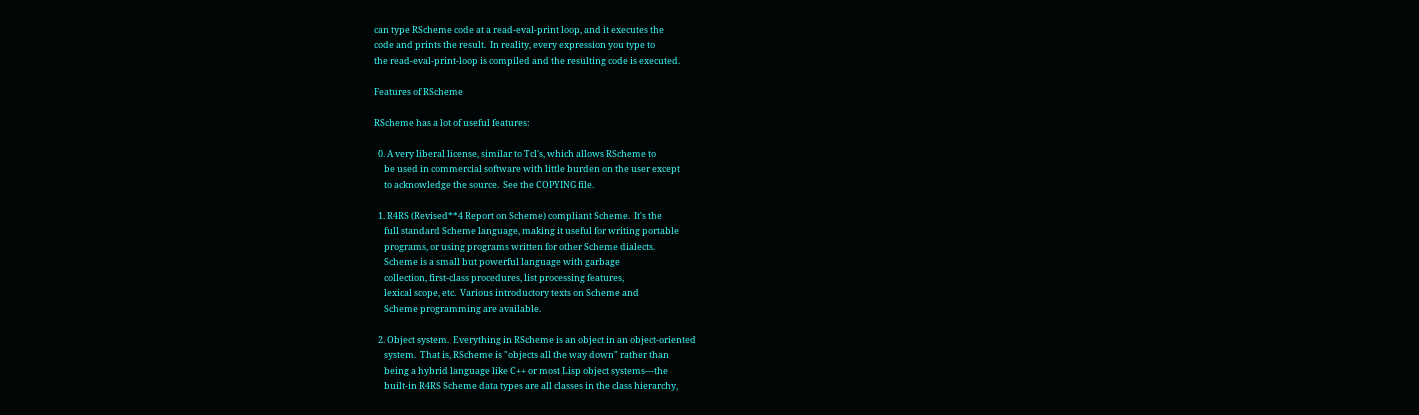can type RScheme code at a read-eval-print loop, and it executes the
code and prints the result.  In reality, every expression you type to
the read-eval-print-loop is compiled and the resulting code is executed.

Features of RScheme

RScheme has a lot of useful features:

  0. A very liberal license, similar to Tcl's, which allows RScheme to
     be used in commercial software with little burden on the user except
     to acknowledge the source.  See the COPYING file.

  1. R4RS (Revised**4 Report on Scheme) compliant Scheme.  It's the
     full standard Scheme language, making it useful for writing portable
     programs, or using programs written for other Scheme dialects.
     Scheme is a small but powerful language with garbage
     collection, first-class procedures, list processing features,
     lexical scope, etc.  Various introductory texts on Scheme and
     Scheme programming are available.

  2. Object system.  Everything in RScheme is an object in an object-oriented
     system.  That is, RScheme is "objects all the way down" rather than
     being a hybrid language like C++ or most Lisp object systems---the
     built-in R4RS Scheme data types are all classes in the class hierarchy,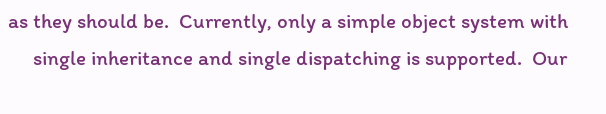as they should be.  Currently, only a simple object system with
     single inheritance and single dispatching is supported.  Our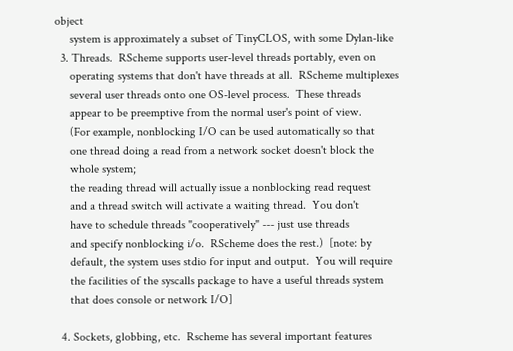object
     system is approximately a subset of TinyCLOS, with some Dylan-like
  3. Threads.  RScheme supports user-level threads portably, even on
     operating systems that don't have threads at all.  RScheme multiplexes
     several user threads onto one OS-level process.  These threads
     appear to be preemptive from the normal user's point of view.
     (For example, nonblocking I/O can be used automatically so that
     one thread doing a read from a network socket doesn't block the
     whole system;
     the reading thread will actually issue a nonblocking read request
     and a thread switch will activate a waiting thread.  You don't
     have to schedule threads "cooperatively" --- just use threads
     and specify nonblocking i/o.  RScheme does the rest.)  [note: by
     default, the system uses stdio for input and output.  You will require
     the facilities of the syscalls package to have a useful threads system
     that does console or network I/O]

  4. Sockets, globbing, etc.  Rscheme has several important features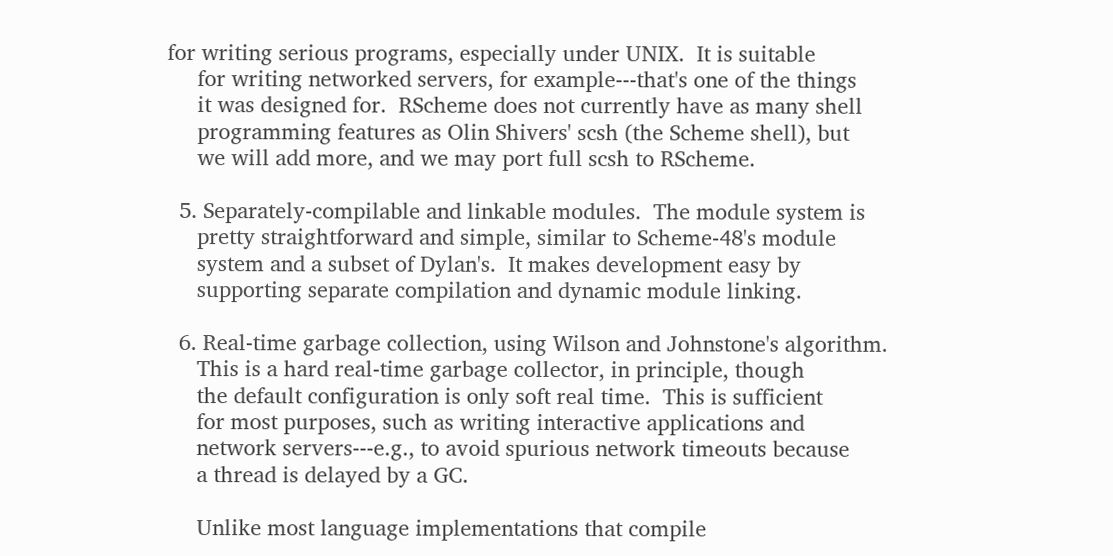for writing serious programs, especially under UNIX.  It is suitable
     for writing networked servers, for example---that's one of the things
     it was designed for.  RScheme does not currently have as many shell
     programming features as Olin Shivers' scsh (the Scheme shell), but
     we will add more, and we may port full scsh to RScheme.

  5. Separately-compilable and linkable modules.  The module system is
     pretty straightforward and simple, similar to Scheme-48's module
     system and a subset of Dylan's.  It makes development easy by
     supporting separate compilation and dynamic module linking.

  6. Real-time garbage collection, using Wilson and Johnstone's algorithm.
     This is a hard real-time garbage collector, in principle, though
     the default configuration is only soft real time.  This is sufficient
     for most purposes, such as writing interactive applications and
     network servers---e.g., to avoid spurious network timeouts because
     a thread is delayed by a GC.

     Unlike most language implementations that compile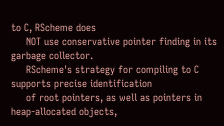to C, RScheme does
     NOT use conservative pointer finding in its garbage collector.
     RScheme's strategy for compiling to C supports precise identification
     of root pointers, as well as pointers in heap-allocated objects,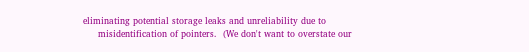eliminating potential storage leaks and unreliability due to
     misidentification of pointers.  (We don't want to overstate our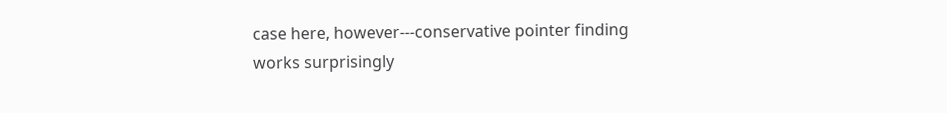case here, however---conservative pointer finding works surprisingly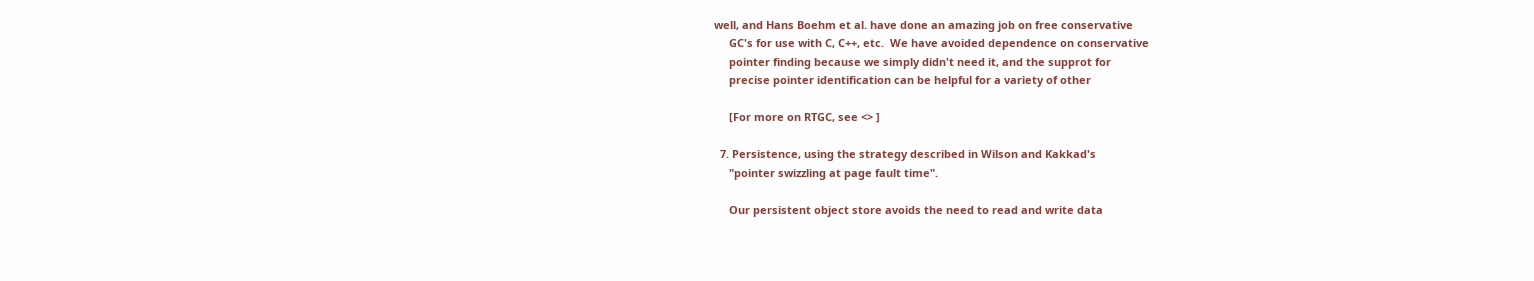well, and Hans Boehm et al. have done an amazing job on free conservative
     GC's for use with C, C++, etc.  We have avoided dependence on conservative
     pointer finding because we simply didn't need it, and the supprot for
     precise pointer identification can be helpful for a variety of other

     [For more on RTGC, see <> ]

  7. Persistence, using the strategy described in Wilson and Kakkad's
     "pointer swizzling at page fault time".

     Our persistent object store avoids the need to read and write data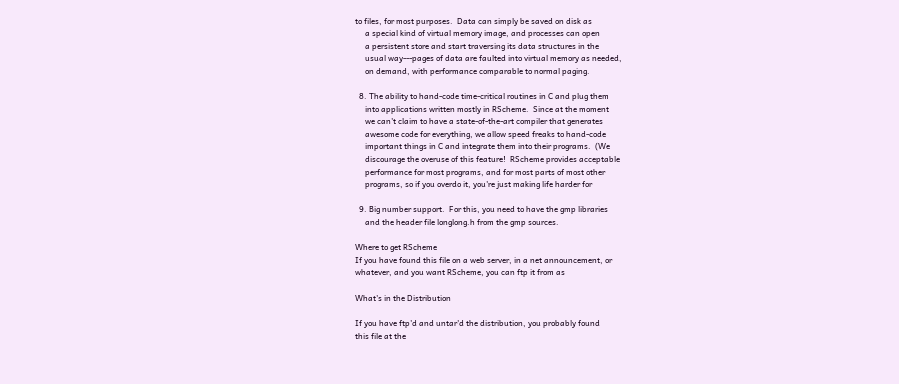to files, for most purposes.  Data can simply be saved on disk as
     a special kind of virtual memory image, and processes can open
     a persistent store and start traversing its data structures in the
     usual way---pages of data are faulted into virtual memory as needed,
     on demand, with performance comparable to normal paging.

  8. The ability to hand-code time-critical routines in C and plug them
     into applications written mostly in RScheme.  Since at the moment
     we can't claim to have a state-of-the-art compiler that generates
     awesome code for everything, we allow speed freaks to hand-code
     important things in C and integrate them into their programs.  (We
     discourage the overuse of this feature!  RScheme provides acceptable
     performance for most programs, and for most parts of most other
     programs, so if you overdo it, you're just making life harder for

  9. Big number support.  For this, you need to have the gmp libraries
     and the header file longlong.h from the gmp sources.

Where to get RScheme
If you have found this file on a web server, in a net announcement, or
whatever, and you want RScheme, you can ftp it from as

What's in the Distribution

If you have ftp'd and untar'd the distribution, you probably found
this file at the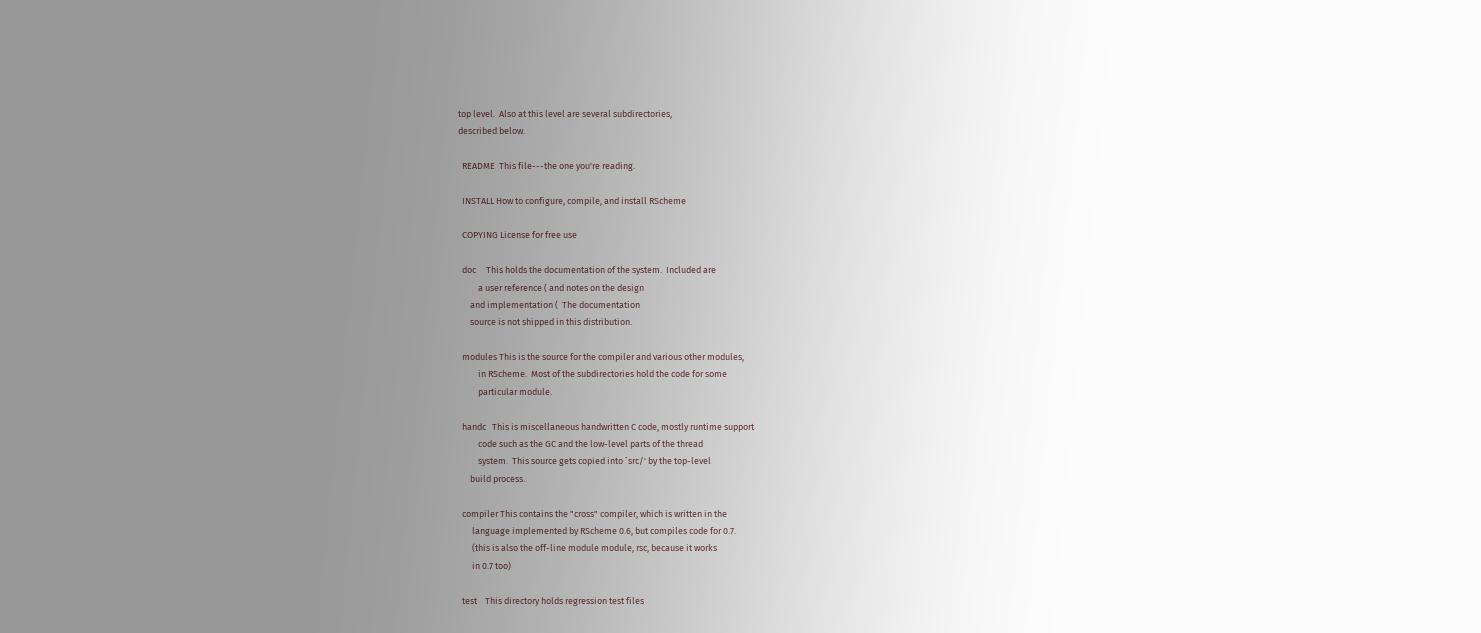top level.  Also at this level are several subdirectories,
described below.

  README  This file---the one you're reading.

  INSTALL How to configure, compile, and install RScheme

  COPYING License for free use

  doc     This holds the documentation of the system.  Included are
          a user reference ( and notes on the design
      and implementation (  The documentation
      source is not shipped in this distribution.

  modules This is the source for the compiler and various other modules,
          in RScheme.  Most of the subdirectories hold the code for some
          particular module.

  handc   This is miscellaneous handwritten C code, mostly runtime support
          code such as the GC and the low-level parts of the thread
          system.  This source gets copied into `src/' by the top-level
      build process.

  compiler This contains the "cross" compiler, which is written in the
       language implemented by RScheme 0.6, but compiles code for 0.7.
       (this is also the off-line module module, rsc, because it works
       in 0.7 too)

  test    This directory holds regression test files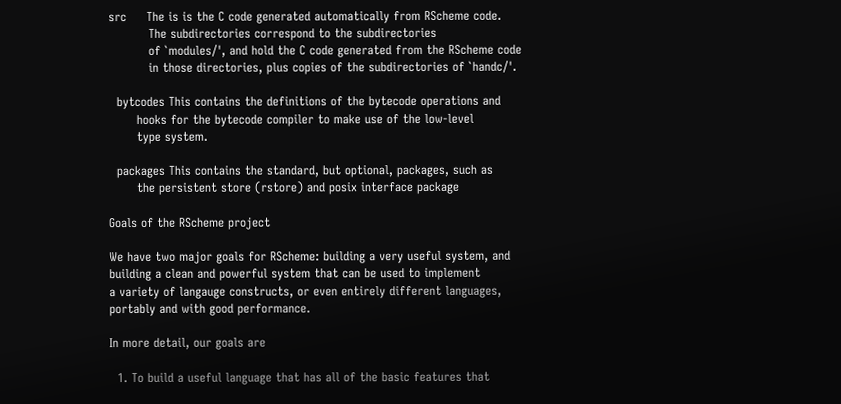src     The is is the C code generated automatically from RScheme code.
          The subdirectories correspond to the subdirectories
          of `modules/', and hold the C code generated from the RScheme code
          in those directories, plus copies of the subdirectories of `handc/'.

  bytcodes This contains the definitions of the bytecode operations and
       hooks for the bytecode compiler to make use of the low-level
       type system.

  packages This contains the standard, but optional, packages, such as
       the persistent store (rstore) and posix interface package

Goals of the RScheme project

We have two major goals for RScheme: building a very useful system, and
building a clean and powerful system that can be used to implement
a variety of langauge constructs, or even entirely different languages,
portably and with good performance.

In more detail, our goals are

  1. To build a useful language that has all of the basic features that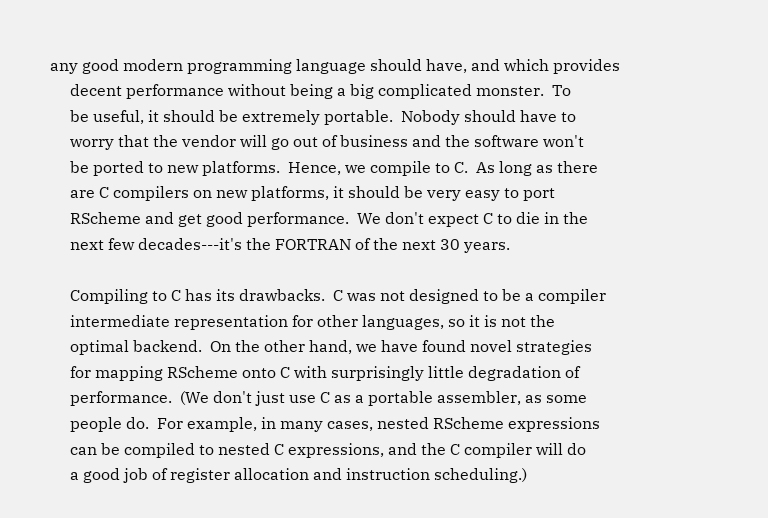any good modern programming language should have, and which provides
     decent performance without being a big complicated monster.  To
     be useful, it should be extremely portable.  Nobody should have to
     worry that the vendor will go out of business and the software won't
     be ported to new platforms.  Hence, we compile to C.  As long as there
     are C compilers on new platforms, it should be very easy to port
     RScheme and get good performance.  We don't expect C to die in the
     next few decades---it's the FORTRAN of the next 30 years.

     Compiling to C has its drawbacks.  C was not designed to be a compiler
     intermediate representation for other languages, so it is not the
     optimal backend.  On the other hand, we have found novel strategies
     for mapping RScheme onto C with surprisingly little degradation of
     performance.  (We don't just use C as a portable assembler, as some
     people do.  For example, in many cases, nested RScheme expressions
     can be compiled to nested C expressions, and the C compiler will do
     a good job of register allocation and instruction scheduling.)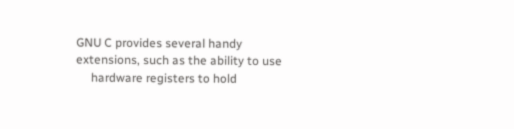GNU C provides several handy extensions, such as the ability to use
     hardware registers to hold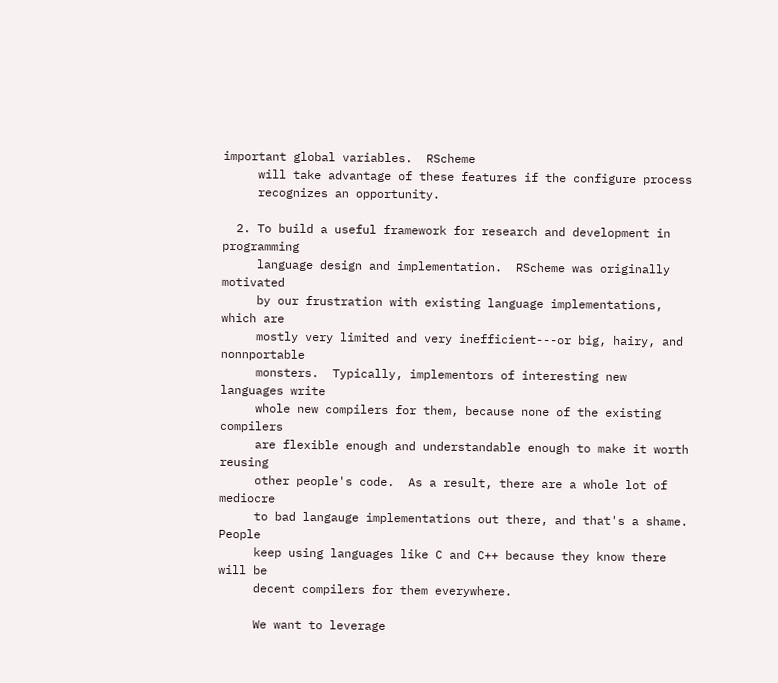important global variables.  RScheme
     will take advantage of these features if the configure process
     recognizes an opportunity.

  2. To build a useful framework for research and development in programming
     language design and implementation.  RScheme was originally motivated
     by our frustration with existing language implementations, which are
     mostly very limited and very inefficient---or big, hairy, and nonnportable
     monsters.  Typically, implementors of interesting new languages write
     whole new compilers for them, because none of the existing compilers
     are flexible enough and understandable enough to make it worth reusing
     other people's code.  As a result, there are a whole lot of mediocre
     to bad langauge implementations out there, and that's a shame.  People
     keep using languages like C and C++ because they know there will be
     decent compilers for them everywhere.

     We want to leverage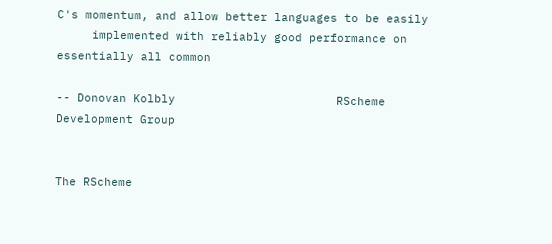C's momentum, and allow better languages to be easily
     implemented with reliably good performance on essentially all common

-- Donovan Kolbly                       RScheme Development Group


The RScheme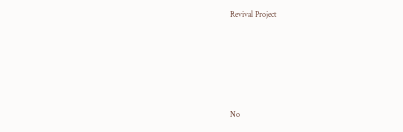Revival Project







No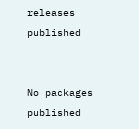releases published


No packages published